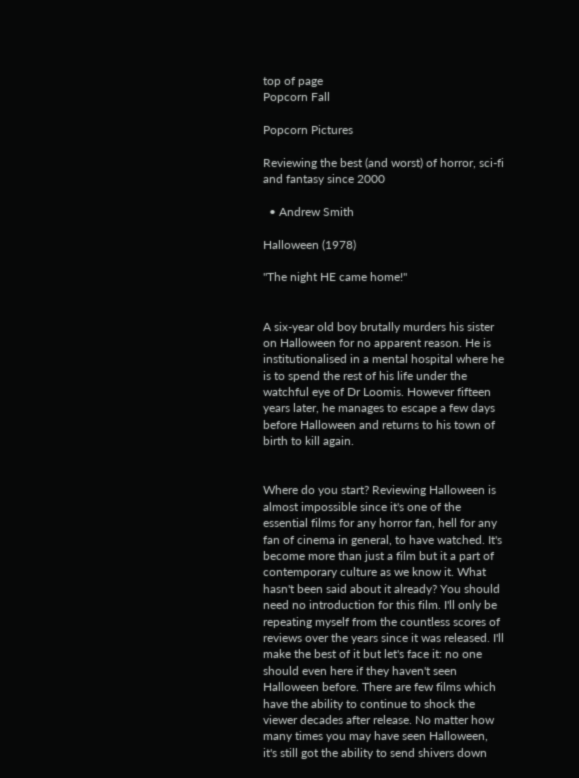top of page
Popcorn Fall

Popcorn Pictures

Reviewing the best (and worst) of horror, sci-fi and fantasy since 2000

  • Andrew Smith

Halloween (1978)

"The night HE came home!"


A six-year old boy brutally murders his sister on Halloween for no apparent reason. He is institutionalised in a mental hospital where he is to spend the rest of his life under the watchful eye of Dr Loomis. However fifteen years later, he manages to escape a few days before Halloween and returns to his town of birth to kill again.


Where do you start? Reviewing Halloween is almost impossible since it's one of the essential films for any horror fan, hell for any fan of cinema in general, to have watched. It's become more than just a film but it a part of contemporary culture as we know it. What hasn't been said about it already? You should need no introduction for this film. I'll only be repeating myself from the countless scores of reviews over the years since it was released. I'll make the best of it but let's face it: no one should even here if they haven't seen Halloween before. There are few films which have the ability to continue to shock the viewer decades after release. No matter how many times you may have seen Halloween, it's still got the ability to send shivers down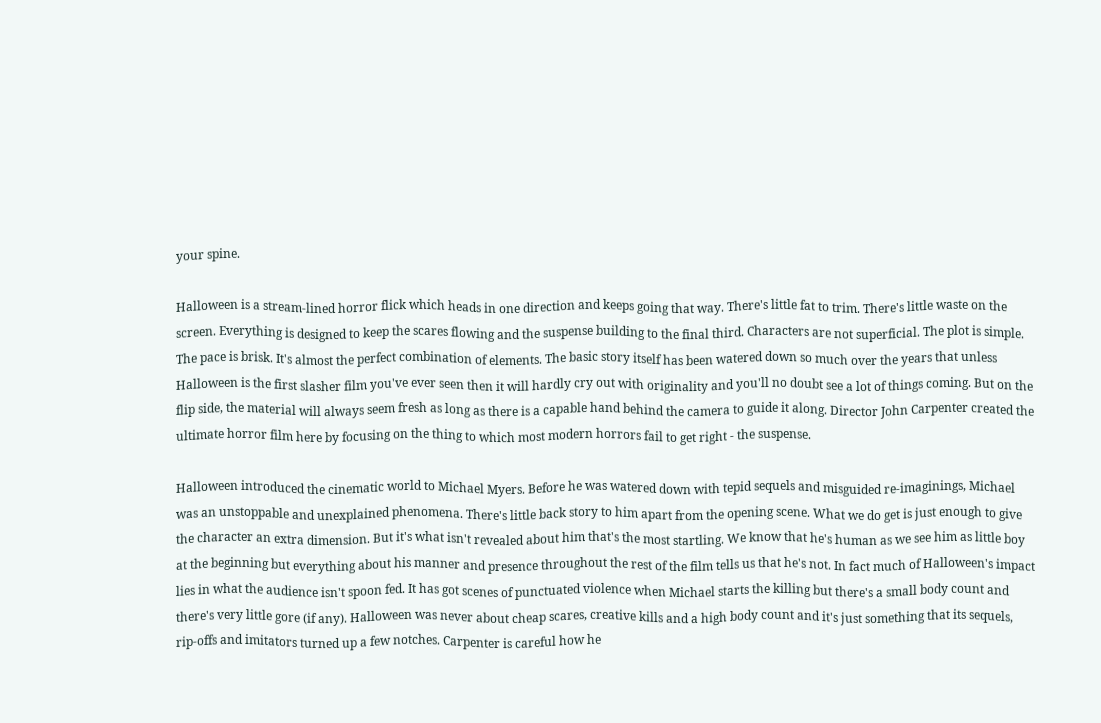your spine.

Halloween is a stream-lined horror flick which heads in one direction and keeps going that way. There's little fat to trim. There's little waste on the screen. Everything is designed to keep the scares flowing and the suspense building to the final third. Characters are not superficial. The plot is simple. The pace is brisk. It's almost the perfect combination of elements. The basic story itself has been watered down so much over the years that unless Halloween is the first slasher film you've ever seen then it will hardly cry out with originality and you'll no doubt see a lot of things coming. But on the flip side, the material will always seem fresh as long as there is a capable hand behind the camera to guide it along. Director John Carpenter created the ultimate horror film here by focusing on the thing to which most modern horrors fail to get right - the suspense.

Halloween introduced the cinematic world to Michael Myers. Before he was watered down with tepid sequels and misguided re-imaginings, Michael was an unstoppable and unexplained phenomena. There's little back story to him apart from the opening scene. What we do get is just enough to give the character an extra dimension. But it's what isn't revealed about him that's the most startling. We know that he's human as we see him as little boy at the beginning but everything about his manner and presence throughout the rest of the film tells us that he's not. In fact much of Halloween's impact lies in what the audience isn't spoon fed. It has got scenes of punctuated violence when Michael starts the killing but there's a small body count and there's very little gore (if any). Halloween was never about cheap scares, creative kills and a high body count and it's just something that its sequels, rip-offs and imitators turned up a few notches. Carpenter is careful how he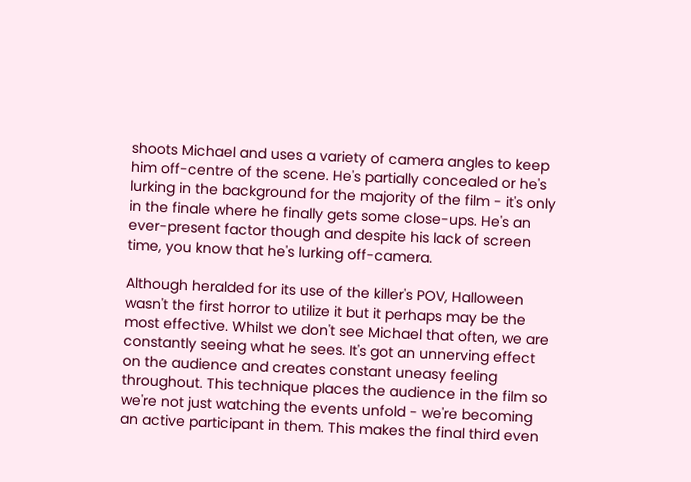shoots Michael and uses a variety of camera angles to keep him off-centre of the scene. He's partially concealed or he's lurking in the background for the majority of the film - it's only in the finale where he finally gets some close-ups. He's an ever-present factor though and despite his lack of screen time, you know that he's lurking off-camera.

Although heralded for its use of the killer's POV, Halloween wasn't the first horror to utilize it but it perhaps may be the most effective. Whilst we don't see Michael that often, we are constantly seeing what he sees. It's got an unnerving effect on the audience and creates constant uneasy feeling throughout. This technique places the audience in the film so we're not just watching the events unfold - we're becoming an active participant in them. This makes the final third even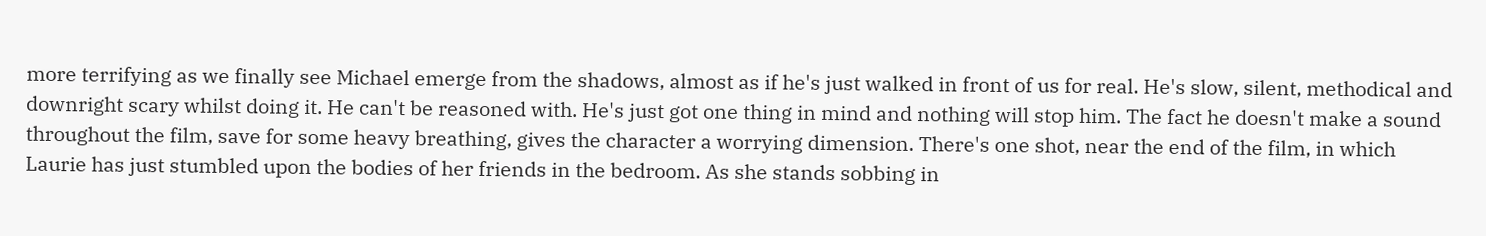more terrifying as we finally see Michael emerge from the shadows, almost as if he's just walked in front of us for real. He's slow, silent, methodical and downright scary whilst doing it. He can't be reasoned with. He's just got one thing in mind and nothing will stop him. The fact he doesn't make a sound throughout the film, save for some heavy breathing, gives the character a worrying dimension. There's one shot, near the end of the film, in which Laurie has just stumbled upon the bodies of her friends in the bedroom. As she stands sobbing in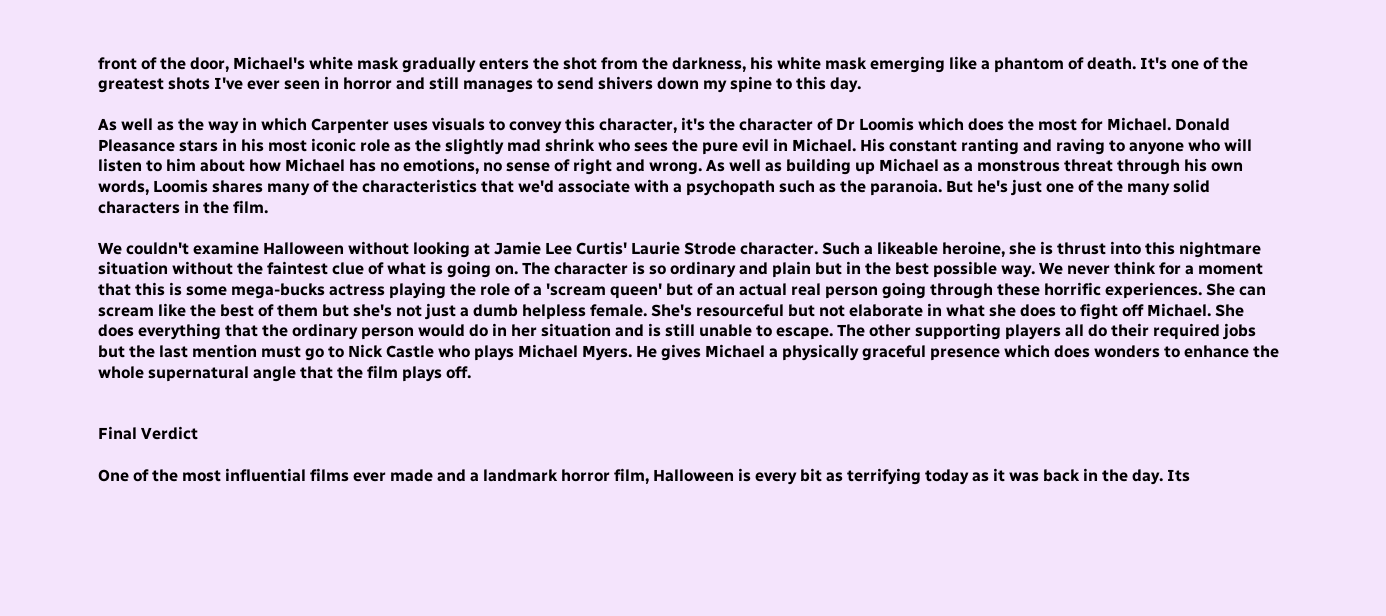front of the door, Michael's white mask gradually enters the shot from the darkness, his white mask emerging like a phantom of death. It's one of the greatest shots I've ever seen in horror and still manages to send shivers down my spine to this day.

As well as the way in which Carpenter uses visuals to convey this character, it's the character of Dr Loomis which does the most for Michael. Donald Pleasance stars in his most iconic role as the slightly mad shrink who sees the pure evil in Michael. His constant ranting and raving to anyone who will listen to him about how Michael has no emotions, no sense of right and wrong. As well as building up Michael as a monstrous threat through his own words, Loomis shares many of the characteristics that we'd associate with a psychopath such as the paranoia. But he's just one of the many solid characters in the film.

We couldn't examine Halloween without looking at Jamie Lee Curtis' Laurie Strode character. Such a likeable heroine, she is thrust into this nightmare situation without the faintest clue of what is going on. The character is so ordinary and plain but in the best possible way. We never think for a moment that this is some mega-bucks actress playing the role of a 'scream queen' but of an actual real person going through these horrific experiences. She can scream like the best of them but she's not just a dumb helpless female. She's resourceful but not elaborate in what she does to fight off Michael. She does everything that the ordinary person would do in her situation and is still unable to escape. The other supporting players all do their required jobs but the last mention must go to Nick Castle who plays Michael Myers. He gives Michael a physically graceful presence which does wonders to enhance the whole supernatural angle that the film plays off.


Final Verdict

One of the most influential films ever made and a landmark horror film, Halloween is every bit as terrifying today as it was back in the day. Its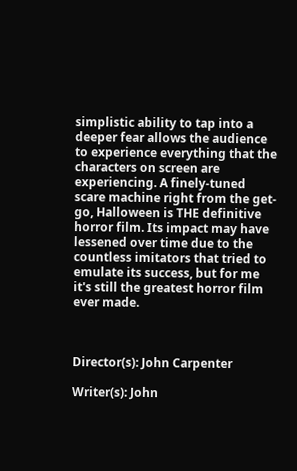simplistic ability to tap into a deeper fear allows the audience to experience everything that the characters on screen are experiencing. A finely-tuned scare machine right from the get-go, Halloween is THE definitive horror film. Its impact may have lessened over time due to the countless imitators that tried to emulate its success, but for me it's still the greatest horror film ever made.



Director(s): John Carpenter

Writer(s): John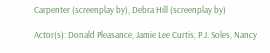Carpenter (screenplay by), Debra Hill (screenplay by)

Actor(s): Donald Pleasance, Jamie Lee Curtis, P.J. Soles, Nancy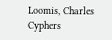Loomis, Charles Cyphers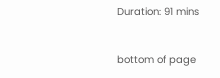Duration: 91 mins


bottom of page